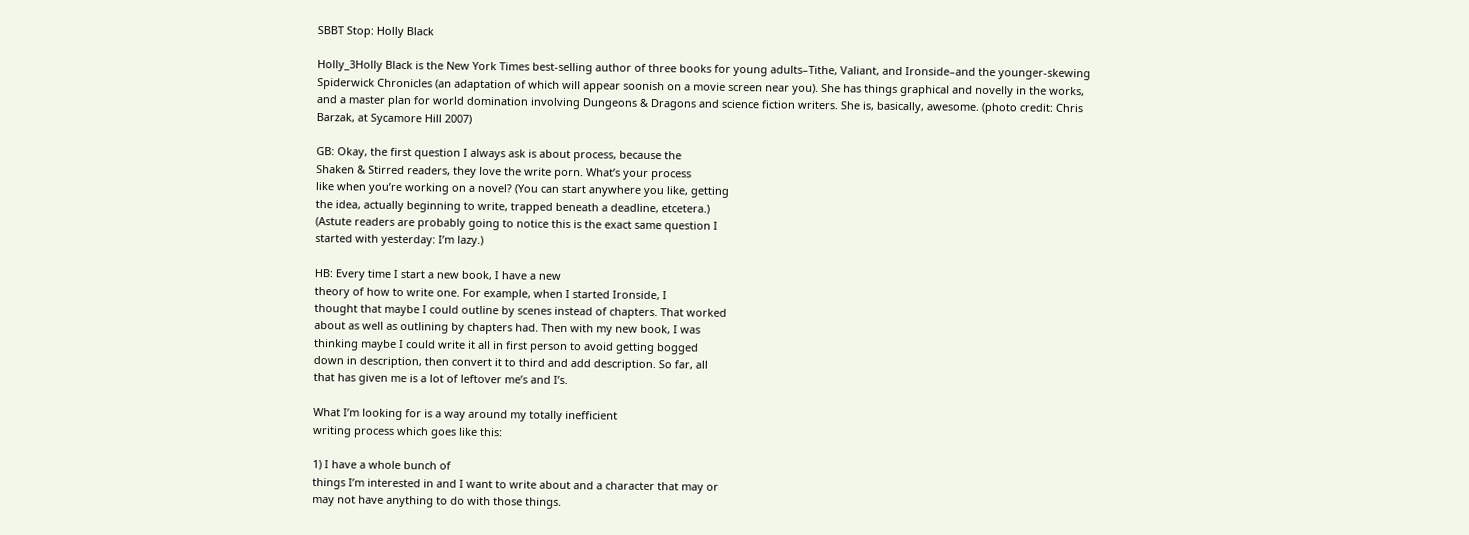SBBT Stop: Holly Black

Holly_3Holly Black is the New York Times best-selling author of three books for young adults–Tithe, Valiant, and Ironside–and the younger-skewing Spiderwick Chronicles (an adaptation of which will appear soonish on a movie screen near you). She has things graphical and novelly in the works, and a master plan for world domination involving Dungeons & Dragons and science fiction writers. She is, basically, awesome. (photo credit: Chris Barzak, at Sycamore Hill 2007)

GB: Okay, the first question I always ask is about process, because the
Shaken & Stirred readers, they love the write porn. What’s your process
like when you’re working on a novel? (You can start anywhere you like, getting
the idea, actually beginning to write, trapped beneath a deadline, etcetera.)
(Astute readers are probably going to notice this is the exact same question I
started with yesterday: I’m lazy.)

HB: Every time I start a new book, I have a new
theory of how to write one. For example, when I started Ironside, I
thought that maybe I could outline by scenes instead of chapters. That worked
about as well as outlining by chapters had. Then with my new book, I was
thinking maybe I could write it all in first person to avoid getting bogged
down in description, then convert it to third and add description. So far, all
that has given me is a lot of leftover me’s and I’s.

What I’m looking for is a way around my totally inefficient
writing process which goes like this:

1) I have a whole bunch of
things I’m interested in and I want to write about and a character that may or
may not have anything to do with those things.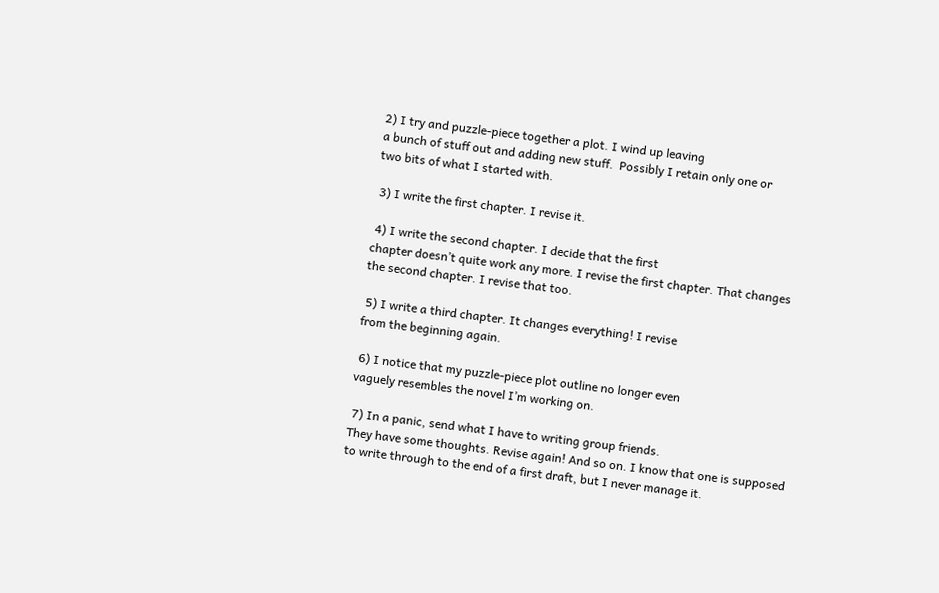2) I try and puzzle-piece together a plot. I wind up leaving
a bunch of stuff out and adding new stuff.  Possibly I retain only one or
two bits of what I started with.

 3) I write the first chapter. I revise it.

 4) I write the second chapter. I decide that the first
chapter doesn’t quite work any more. I revise the first chapter. That changes
the second chapter. I revise that too.

 5) I write a third chapter. It changes everything! I revise
from the beginning again.

 6) I notice that my puzzle-piece plot outline no longer even
vaguely resembles the novel I’m working on.

 7) In a panic, send what I have to writing group friends.
They have some thoughts. Revise again! And so on. I know that one is supposed
to write through to the end of a first draft, but I never manage it.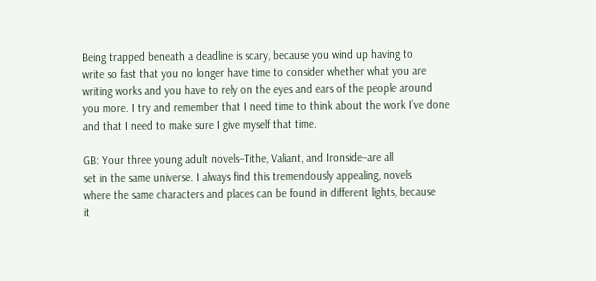Being trapped beneath a deadline is scary, because you wind up having to
write so fast that you no longer have time to consider whether what you are
writing works and you have to rely on the eyes and ears of the people around
you more. I try and remember that I need time to think about the work I’ve done
and that I need to make sure I give myself that time.

GB: Your three young adult novels–Tithe, Valiant, and Ironside–are all
set in the same universe. I always find this tremendously appealing, novels
where the same characters and places can be found in different lights, because
it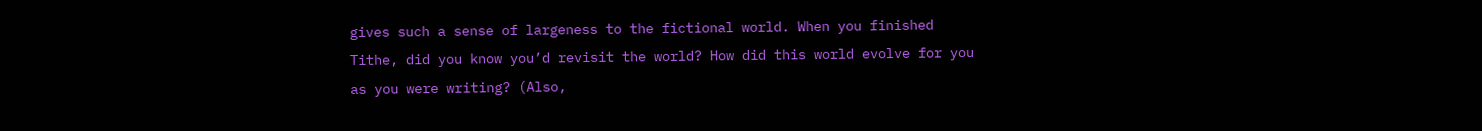gives such a sense of largeness to the fictional world. When you finished
Tithe, did you know you’d revisit the world? How did this world evolve for you
as you were writing? (Also,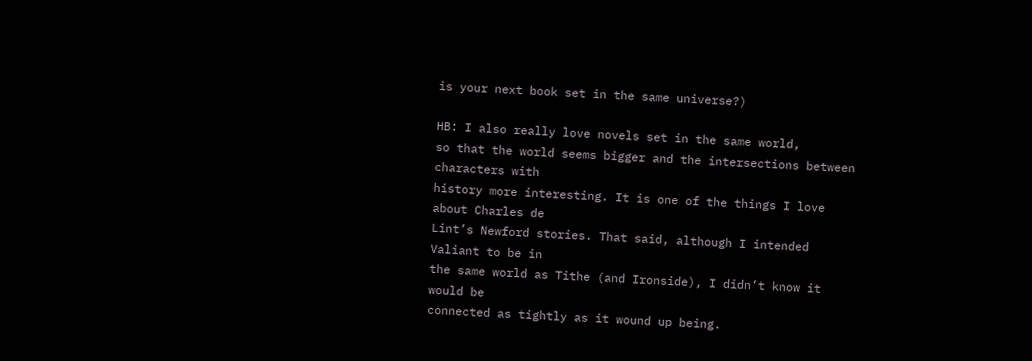is your next book set in the same universe?)

HB: I also really love novels set in the same world,
so that the world seems bigger and the intersections between characters with
history more interesting. It is one of the things I love about Charles de
Lint’s Newford stories. That said, although I intended Valiant to be in
the same world as Tithe (and Ironside), I didn’t know it would be
connected as tightly as it wound up being.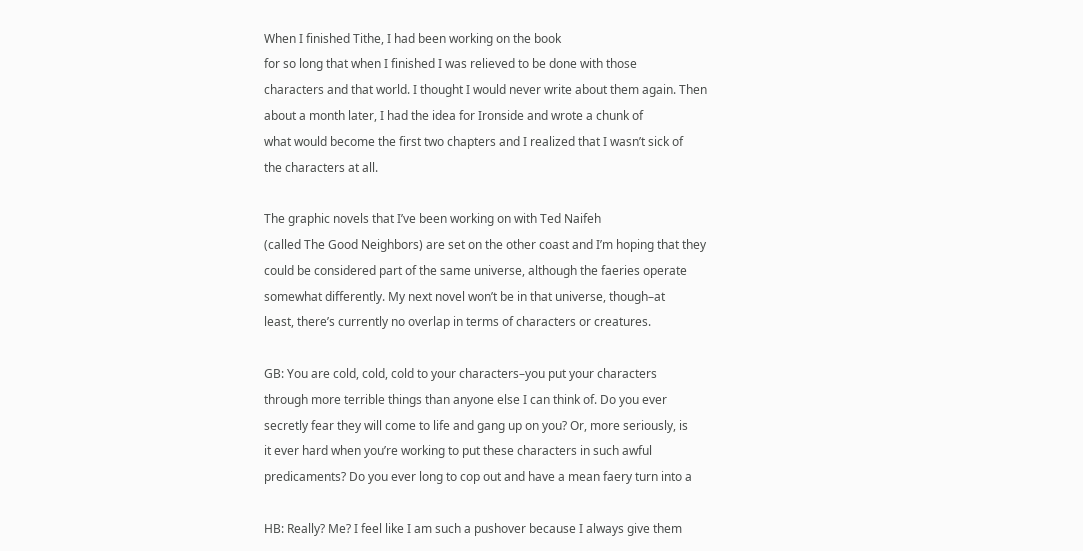When I finished Tithe, I had been working on the book
for so long that when I finished I was relieved to be done with those
characters and that world. I thought I would never write about them again. Then
about a month later, I had the idea for Ironside and wrote a chunk of
what would become the first two chapters and I realized that I wasn’t sick of
the characters at all.

The graphic novels that I’ve been working on with Ted Naifeh
(called The Good Neighbors) are set on the other coast and I’m hoping that they
could be considered part of the same universe, although the faeries operate
somewhat differently. My next novel won’t be in that universe, though–at
least, there’s currently no overlap in terms of characters or creatures.

GB: You are cold, cold, cold to your characters–you put your characters
through more terrible things than anyone else I can think of. Do you ever
secretly fear they will come to life and gang up on you? Or, more seriously, is
it ever hard when you’re working to put these characters in such awful
predicaments? Do you ever long to cop out and have a mean faery turn into a

HB: Really? Me? I feel like I am such a pushover because I always give them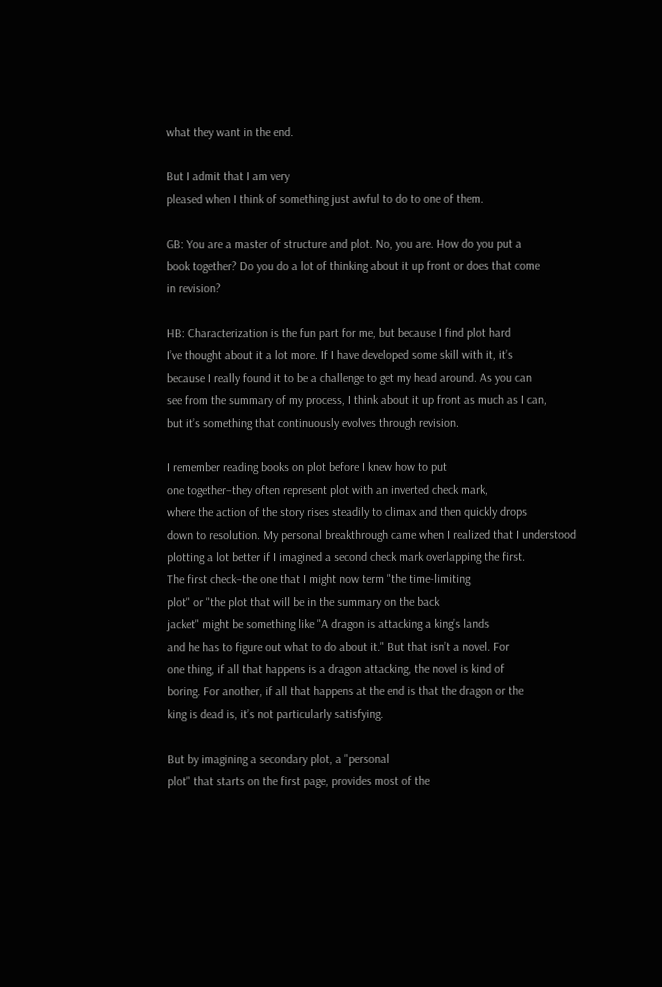what they want in the end.

But I admit that I am very
pleased when I think of something just awful to do to one of them.

GB: You are a master of structure and plot. No, you are. How do you put a
book together? Do you do a lot of thinking about it up front or does that come
in revision?

HB: Characterization is the fun part for me, but because I find plot hard
I’ve thought about it a lot more. If I have developed some skill with it, it’s
because I really found it to be a challenge to get my head around. As you can
see from the summary of my process, I think about it up front as much as I can,
but it’s something that continuously evolves through revision.

I remember reading books on plot before I knew how to put
one together–they often represent plot with an inverted check mark,
where the action of the story rises steadily to climax and then quickly drops
down to resolution. My personal breakthrough came when I realized that I understood
plotting a lot better if I imagined a second check mark overlapping the first.
The first check–the one that I might now term "the time-limiting
plot" or "the plot that will be in the summary on the back
jacket" might be something like "A dragon is attacking a king’s lands
and he has to figure out what to do about it." But that isn’t a novel. For
one thing, if all that happens is a dragon attacking, the novel is kind of
boring. For another, if all that happens at the end is that the dragon or the
king is dead is, it’s not particularly satisfying.

But by imagining a secondary plot, a "personal
plot" that starts on the first page, provides most of the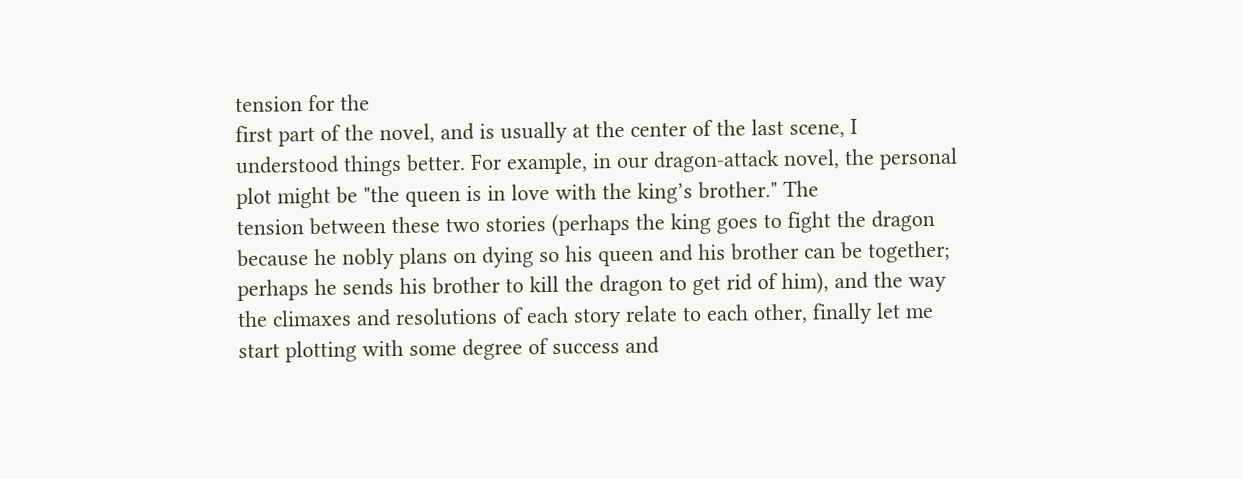tension for the
first part of the novel, and is usually at the center of the last scene, I
understood things better. For example, in our dragon-attack novel, the personal
plot might be "the queen is in love with the king’s brother." The
tension between these two stories (perhaps the king goes to fight the dragon
because he nobly plans on dying so his queen and his brother can be together;
perhaps he sends his brother to kill the dragon to get rid of him), and the way
the climaxes and resolutions of each story relate to each other, finally let me
start plotting with some degree of success and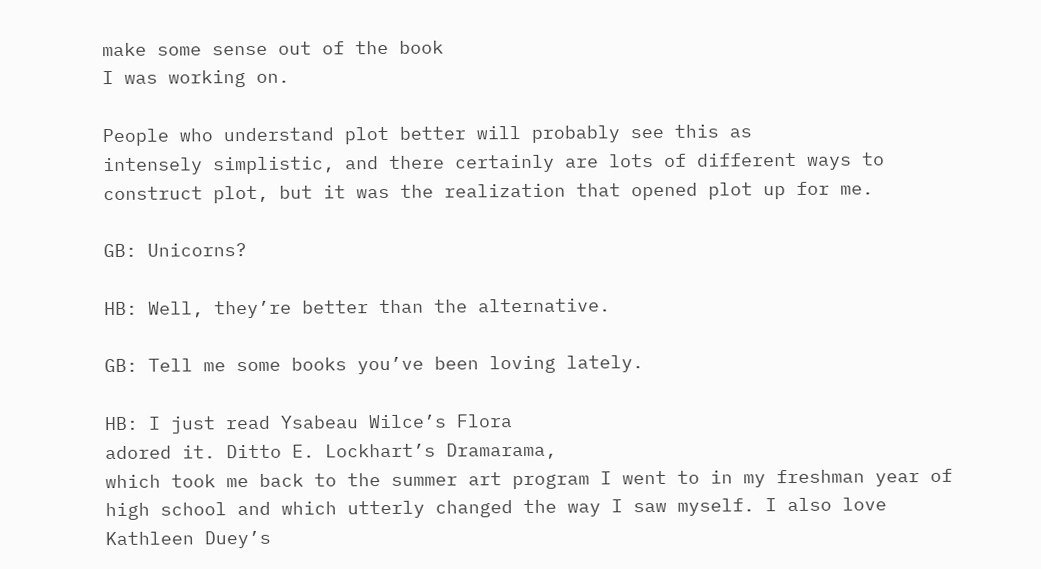make some sense out of the book
I was working on.

People who understand plot better will probably see this as
intensely simplistic, and there certainly are lots of different ways to
construct plot, but it was the realization that opened plot up for me.

GB: Unicorns?

HB: Well, they’re better than the alternative.

GB: Tell me some books you’ve been loving lately.

HB: I just read Ysabeau Wilce’s Flora
adored it. Ditto E. Lockhart’s Dramarama,
which took me back to the summer art program I went to in my freshman year of
high school and which utterly changed the way I saw myself. I also love
Kathleen Duey’s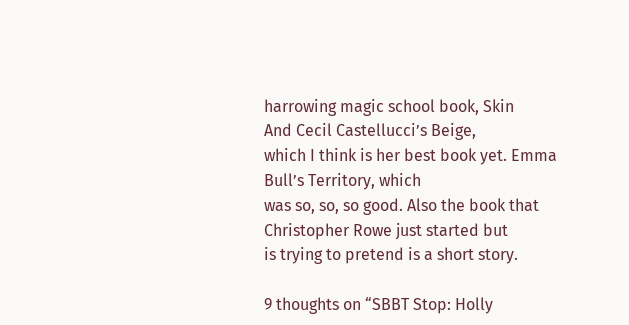harrowing magic school book, Skin
And Cecil Castellucci’s Beige,
which I think is her best book yet. Emma Bull’s Territory, which
was so, so, so good. Also the book that Christopher Rowe just started but
is trying to pretend is a short story.

9 thoughts on “SBBT Stop: Holly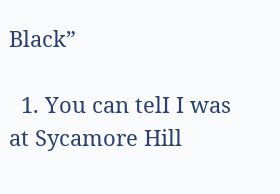Black”

  1. You can telI I was at Sycamore Hill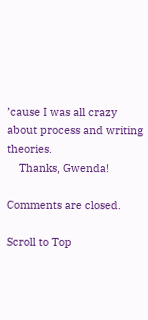’cause I was all crazy about process and writing theories.
    Thanks, Gwenda!

Comments are closed.

Scroll to Top